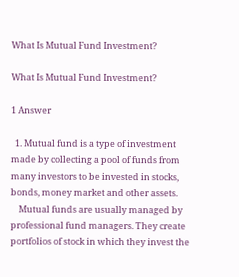What Is Mutual Fund Investment?

What Is Mutual Fund Investment?

1 Answer

  1. Mutual fund is a type of investment made by collecting a pool of funds from many investors to be invested in stocks, bonds, money market and other assets.
    Mutual funds are usually managed by professional fund managers. They create portfolios of stock in which they invest the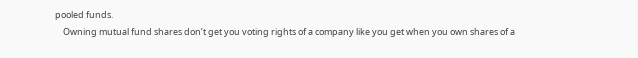pooled funds.
    Owning mutual fund shares don’t get you voting rights of a company like you get when you own shares of a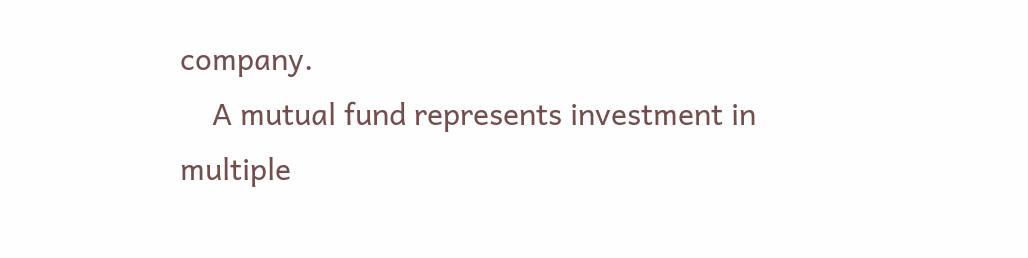company.
    A mutual fund represents investment in multiple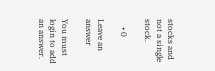stocks and not a single stock.

    • 0

Leave an answer

You must login to add an answer.